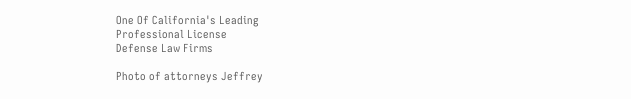One Of California's Leading
Professional License
Defense Law Firms

Photo of attorneys Jeffrey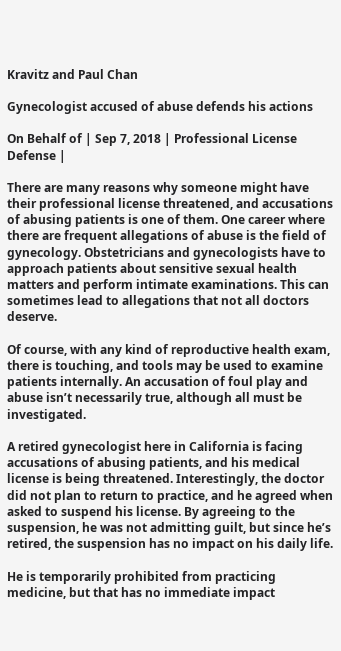Kravitz and Paul Chan

Gynecologist accused of abuse defends his actions

On Behalf of | Sep 7, 2018 | Professional License Defense |

There are many reasons why someone might have their professional license threatened, and accusations of abusing patients is one of them. One career where there are frequent allegations of abuse is the field of gynecology. Obstetricians and gynecologists have to approach patients about sensitive sexual health matters and perform intimate examinations. This can sometimes lead to allegations that not all doctors deserve.

Of course, with any kind of reproductive health exam, there is touching, and tools may be used to examine patients internally. An accusation of foul play and abuse isn’t necessarily true, although all must be investigated.

A retired gynecologist here in California is facing accusations of abusing patients, and his medical license is being threatened. Interestingly, the doctor did not plan to return to practice, and he agreed when asked to suspend his license. By agreeing to the suspension, he was not admitting guilt, but since he’s retired, the suspension has no impact on his daily life.

He is temporarily prohibited from practicing medicine, but that has no immediate impact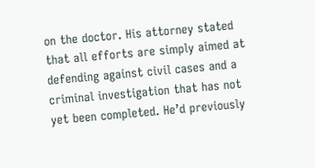on the doctor. His attorney stated that all efforts are simply aimed at defending against civil cases and a criminal investigation that has not yet been completed. He’d previously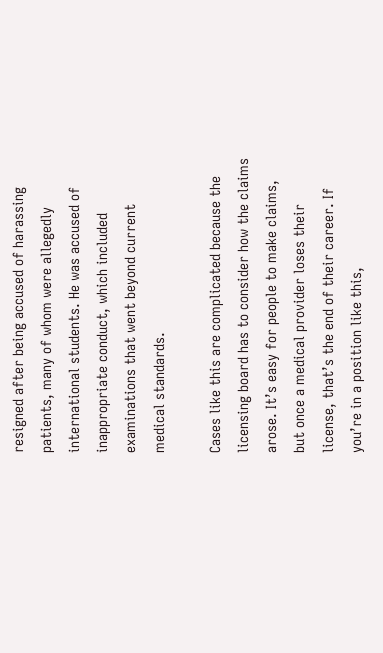resigned after being accused of harassing patients, many of whom were allegedly international students. He was accused of inappropriate conduct, which included examinations that went beyond current medical standards.

Cases like this are complicated because the licensing board has to consider how the claims arose. It’s easy for people to make claims, but once a medical provider loses their license, that’s the end of their career. If you’re in a position like this,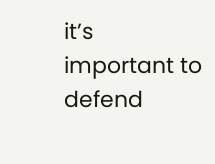it’s important to defend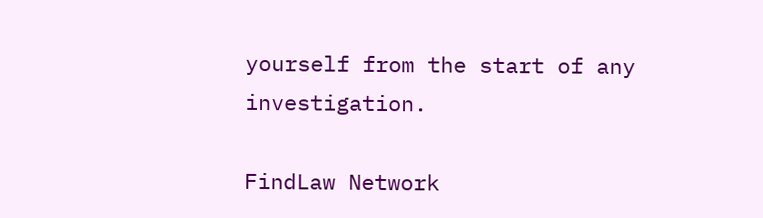yourself from the start of any investigation.

FindLaw Network